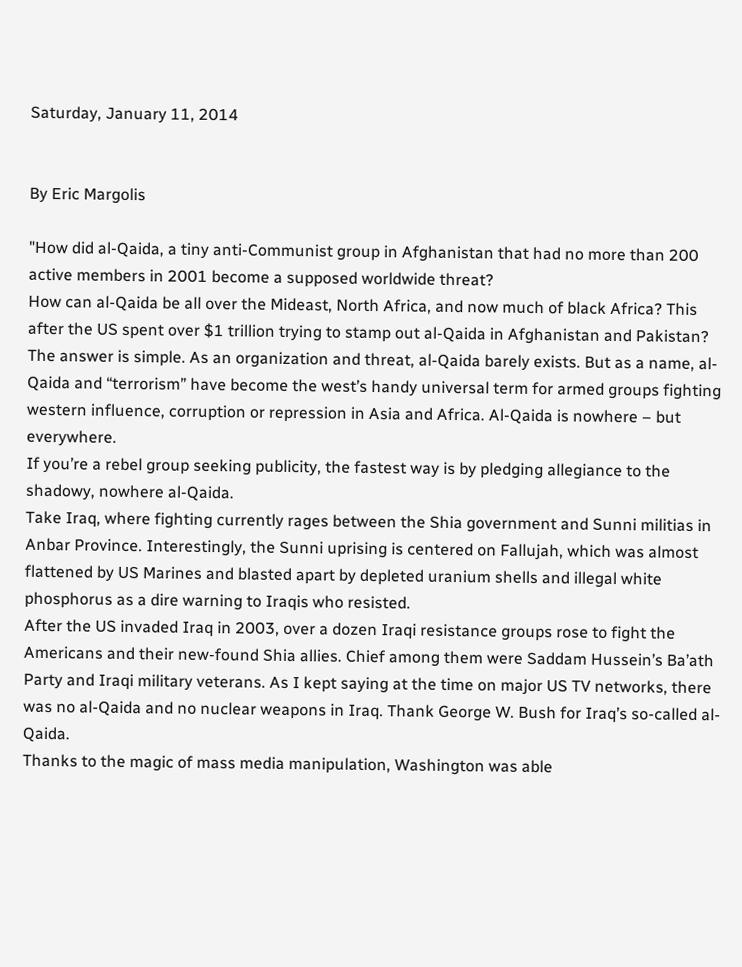Saturday, January 11, 2014


By Eric Margolis

"How did al-Qaida, a tiny anti-Communist group in Afghanistan that had no more than 200 active members in 2001 become a supposed worldwide threat?
How can al-Qaida be all over the Mideast, North Africa, and now much of black Africa? This after the US spent over $1 trillion trying to stamp out al-Qaida in Afghanistan and Pakistan?
The answer is simple. As an organization and threat, al-Qaida barely exists. But as a name, al-Qaida and “terrorism” have become the west’s handy universal term for armed groups fighting western influence, corruption or repression in Asia and Africa. Al-Qaida is nowhere – but everywhere.
If you’re a rebel group seeking publicity, the fastest way is by pledging allegiance to the shadowy, nowhere al-Qaida.
Take Iraq, where fighting currently rages between the Shia government and Sunni militias in Anbar Province. Interestingly, the Sunni uprising is centered on Fallujah, which was almost flattened by US Marines and blasted apart by depleted uranium shells and illegal white phosphorus as a dire warning to Iraqis who resisted.
After the US invaded Iraq in 2003, over a dozen Iraqi resistance groups rose to fight the Americans and their new-found Shia allies. Chief among them were Saddam Hussein’s Ba’ath Party and Iraqi military veterans. As I kept saying at the time on major US TV networks, there was no al-Qaida and no nuclear weapons in Iraq. Thank George W. Bush for Iraq’s so-called al-Qaida.
Thanks to the magic of mass media manipulation, Washington was able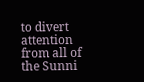to divert attention from all of the Sunni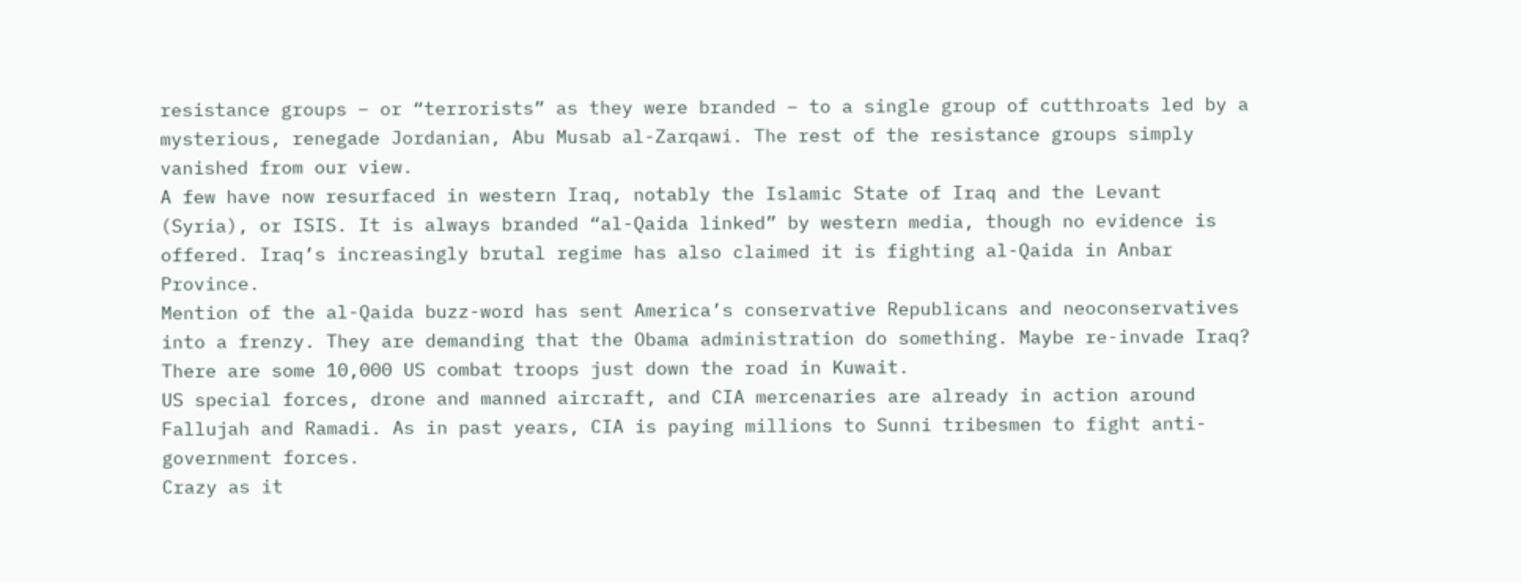resistance groups – or “terrorists” as they were branded – to a single group of cutthroats led by a mysterious, renegade Jordanian, Abu Musab al-Zarqawi. The rest of the resistance groups simply vanished from our view.
A few have now resurfaced in western Iraq, notably the Islamic State of Iraq and the Levant (Syria), or ISIS. It is always branded “al-Qaida linked” by western media, though no evidence is offered. Iraq’s increasingly brutal regime has also claimed it is fighting al-Qaida in Anbar Province.
Mention of the al-Qaida buzz-word has sent America’s conservative Republicans and neoconservatives into a frenzy. They are demanding that the Obama administration do something. Maybe re-invade Iraq? There are some 10,000 US combat troops just down the road in Kuwait.
US special forces, drone and manned aircraft, and CIA mercenaries are already in action around Fallujah and Ramadi. As in past years, CIA is paying millions to Sunni tribesmen to fight anti-government forces.
Crazy as it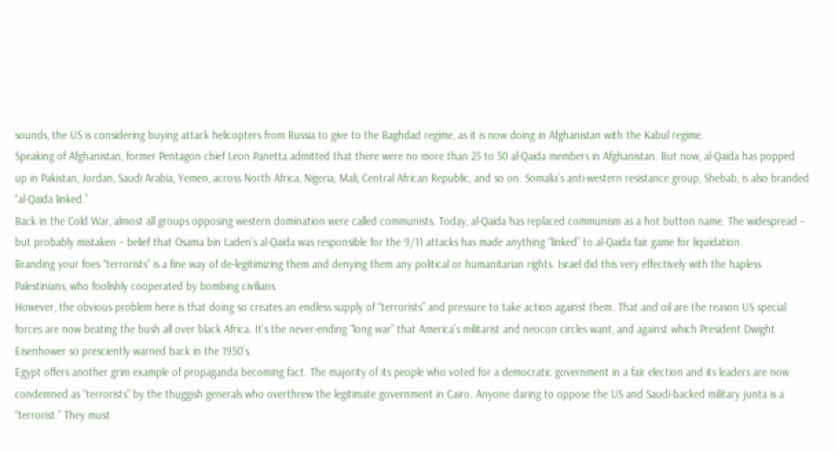sounds, the US is considering buying attack helicopters from Russia to give to the Baghdad regime, as it is now doing in Afghanistan with the Kabul regime.
Speaking of Afghanistan, former Pentagon chief Leon Panetta admitted that there were no more than 25 to 50 al-Qaida members in Afghanistan. But now, al-Qaida has popped up in Pakistan, Jordan, Saudi Arabia, Yemen, across North Africa, Nigeria, Mali, Central African Republic, and so on. Somalia’s anti-western resistance group, Shebab, is also branded “al-Qaida linked.”
Back in the Cold War, almost all groups opposing western domination were called communists. Today, al-Qaida has replaced communism as a hot button name. The widespread – but probably mistaken – belief that Osama bin Laden’s al-Qaida was responsible for the 9/11 attacks has made anything “linked” to al-Qaida fair game for liquidation.
Branding your foes “terrorists” is a fine way of de-legitimizing them and denying them any political or humanitarian rights. Israel did this very effectively with the hapless Palestinians, who foolishly cooperated by bombing civilians.
However, the obvious problem here is that doing so creates an endless supply of “terrorists” and pressure to take action against them. That and oil are the reason US special forces are now beating the bush all over black Africa. It’s the never-ending “long war” that America’s militarist and neocon circles want, and against which President Dwight Eisenhower so presciently warned back in the 1950’s.
Egypt offers another grim example of propaganda becoming fact. The majority of its people who voted for a democratic government in a fair election and its leaders are now condemned as “terrorists” by the thuggish generals who overthrew the legitimate government in Cairo. Anyone daring to oppose the US and Saudi-backed military junta is a “terrorist.” They must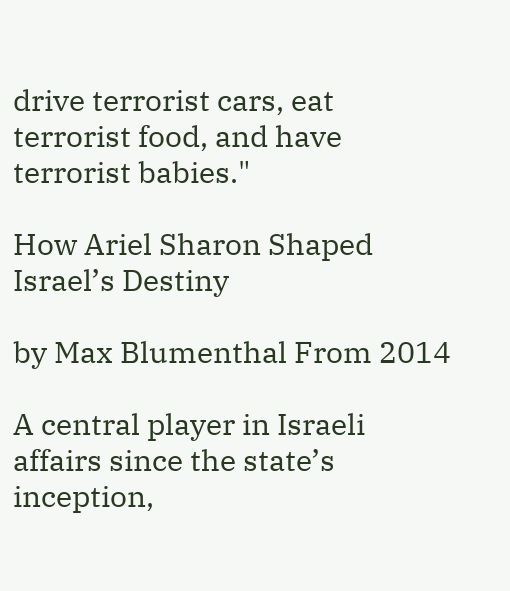drive terrorist cars, eat terrorist food, and have terrorist babies."

How Ariel Sharon Shaped Israel’s Destiny

by Max Blumenthal From 2014

A central player in Israeli affairs since the state’s inception,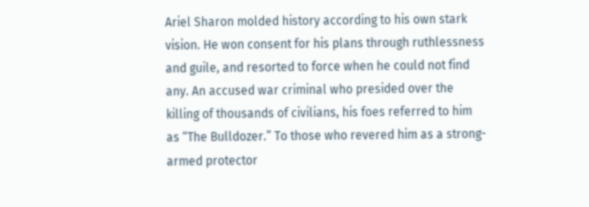Ariel Sharon molded history according to his own stark vision. He won consent for his plans through ruthlessness and guile, and resorted to force when he could not find any. An accused war criminal who presided over the killing of thousands of civilians, his foes referred to him as “The Bulldozer.” To those who revered him as a strong-armed protector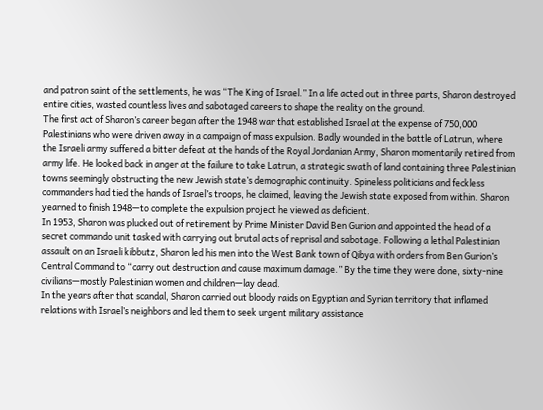and patron saint of the settlements, he was “The King of Israel.” In a life acted out in three parts, Sharon destroyed entire cities, wasted countless lives and sabotaged careers to shape the reality on the ground.
The first act of Sharon’s career began after the 1948 war that established Israel at the expense of 750,000 Palestinians who were driven away in a campaign of mass expulsion. Badly wounded in the battle of Latrun, where the Israeli army suffered a bitter defeat at the hands of the Royal Jordanian Army, Sharon momentarily retired from army life. He looked back in anger at the failure to take Latrun, a strategic swath of land containing three Palestinian towns seemingly obstructing the new Jewish state’s demographic continuity. Spineless politicians and feckless commanders had tied the hands of Israel’s troops, he claimed, leaving the Jewish state exposed from within. Sharon yearned to finish 1948—to complete the expulsion project he viewed as deficient.
In 1953, Sharon was plucked out of retirement by Prime Minister David Ben Gurion and appointed the head of a secret commando unit tasked with carrying out brutal acts of reprisal and sabotage. Following a lethal Palestinian assault on an Israeli kibbutz, Sharon led his men into the West Bank town of Qibya with orders from Ben Gurion’s Central Command to “carry out destruction and cause maximum damage.” By the time they were done, sixty-nine civilians—mostly Palestinian women and children—lay dead.
In the years after that scandal, Sharon carried out bloody raids on Egyptian and Syrian territory that inflamed relations with Israel’s neighbors and led them to seek urgent military assistance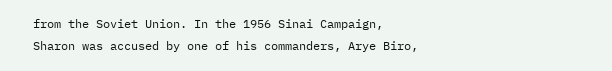from the Soviet Union. In the 1956 Sinai Campaign, Sharon was accused by one of his commanders, Arye Biro,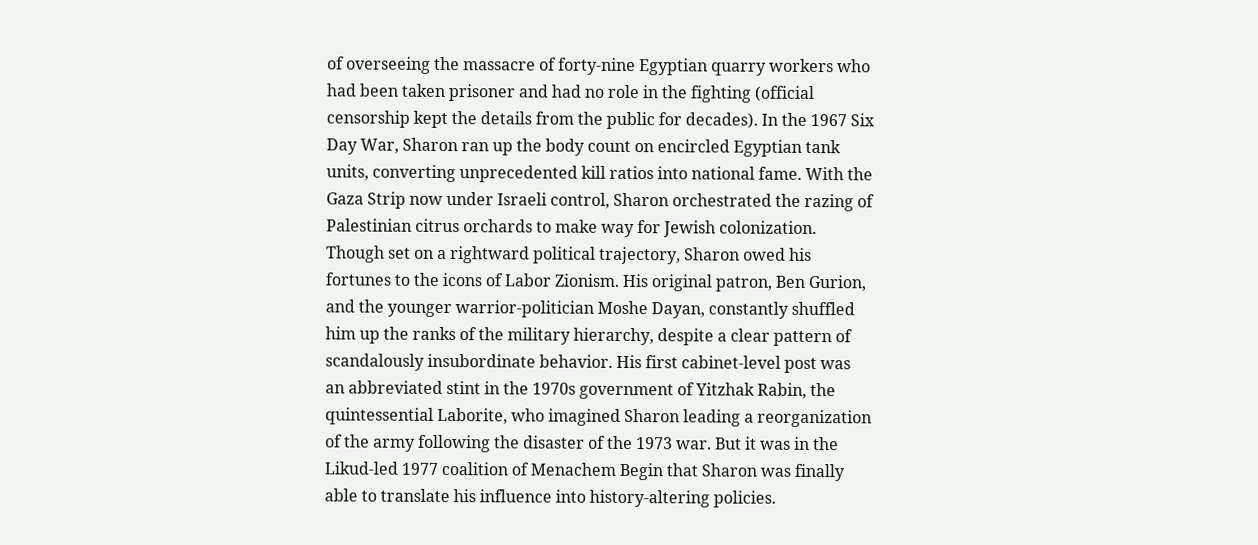of overseeing the massacre of forty-nine Egyptian quarry workers who had been taken prisoner and had no role in the fighting (official censorship kept the details from the public for decades). In the 1967 Six Day War, Sharon ran up the body count on encircled Egyptian tank units, converting unprecedented kill ratios into national fame. With the Gaza Strip now under Israeli control, Sharon orchestrated the razing of Palestinian citrus orchards to make way for Jewish colonization.
Though set on a rightward political trajectory, Sharon owed his fortunes to the icons of Labor Zionism. His original patron, Ben Gurion, and the younger warrior-politician Moshe Dayan, constantly shuffled him up the ranks of the military hierarchy, despite a clear pattern of scandalously insubordinate behavior. His first cabinet-level post was an abbreviated stint in the 1970s government of Yitzhak Rabin, the quintessential Laborite, who imagined Sharon leading a reorganization of the army following the disaster of the 1973 war. But it was in the Likud-led 1977 coalition of Menachem Begin that Sharon was finally able to translate his influence into history-altering policies.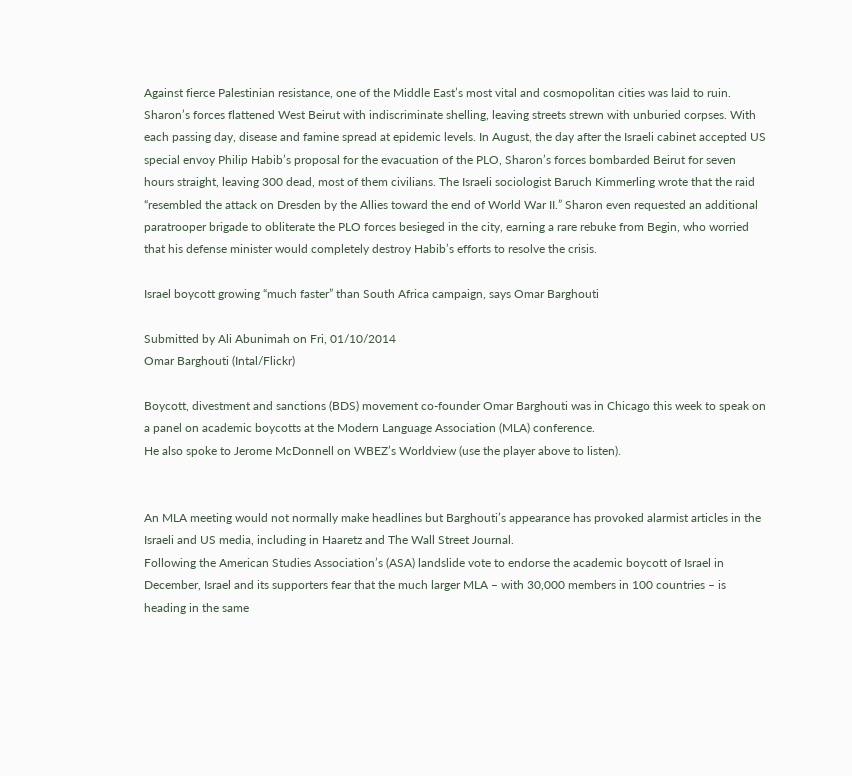Against fierce Palestinian resistance, one of the Middle East’s most vital and cosmopolitan cities was laid to ruin. Sharon’s forces flattened West Beirut with indiscriminate shelling, leaving streets strewn with unburied corpses. With each passing day, disease and famine spread at epidemic levels. In August, the day after the Israeli cabinet accepted US special envoy Philip Habib’s proposal for the evacuation of the PLO, Sharon’s forces bombarded Beirut for seven hours straight, leaving 300 dead, most of them civilians. The Israeli sociologist Baruch Kimmerling wrote that the raid “resembled the attack on Dresden by the Allies toward the end of World War II.” Sharon even requested an additional paratrooper brigade to obliterate the PLO forces besieged in the city, earning a rare rebuke from Begin, who worried that his defense minister would completely destroy Habib’s efforts to resolve the crisis.

Israel boycott growing “much faster” than South Africa campaign, says Omar Barghouti

Submitted by Ali Abunimah on Fri, 01/10/2014
Omar Barghouti (Intal/Flickr)

Boycott, divestment and sanctions (BDS) movement co-founder Omar Barghouti was in Chicago this week to speak on a panel on academic boycotts at the Modern Language Association (MLA) conference.
He also spoke to Jerome McDonnell on WBEZ’s Worldview (use the player above to listen).


An MLA meeting would not normally make headlines but Barghouti’s appearance has provoked alarmist articles in the Israeli and US media, including in Haaretz and The Wall Street Journal.
Following the American Studies Association’s (ASA) landslide vote to endorse the academic boycott of Israel in December, Israel and its supporters fear that the much larger MLA – with 30,000 members in 100 countries – is heading in the same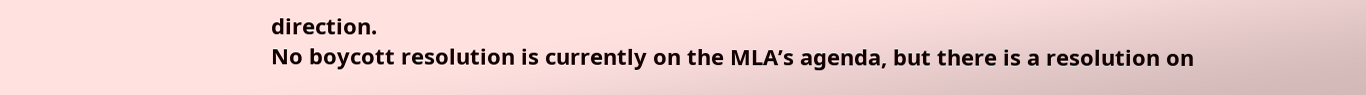direction.
No boycott resolution is currently on the MLA’s agenda, but there is a resolution on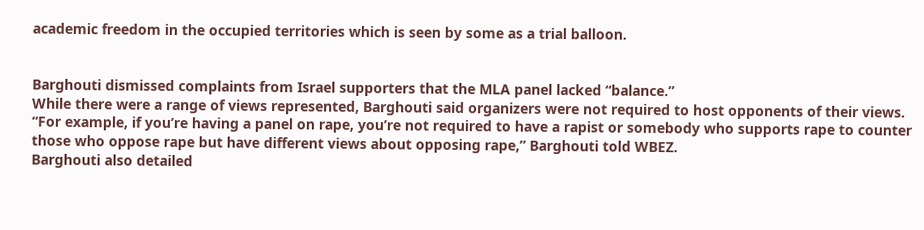academic freedom in the occupied territories which is seen by some as a trial balloon.


Barghouti dismissed complaints from Israel supporters that the MLA panel lacked “balance.”
While there were a range of views represented, Barghouti said organizers were not required to host opponents of their views.
“For example, if you’re having a panel on rape, you’re not required to have a rapist or somebody who supports rape to counter those who oppose rape but have different views about opposing rape,” Barghouti told WBEZ.
Barghouti also detailed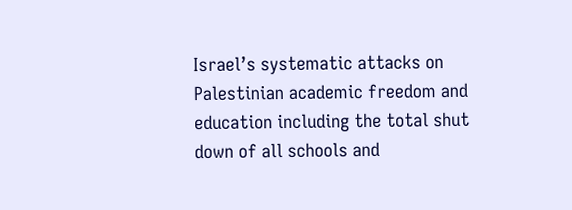Israel’s systematic attacks on Palestinian academic freedom and education including the total shut down of all schools and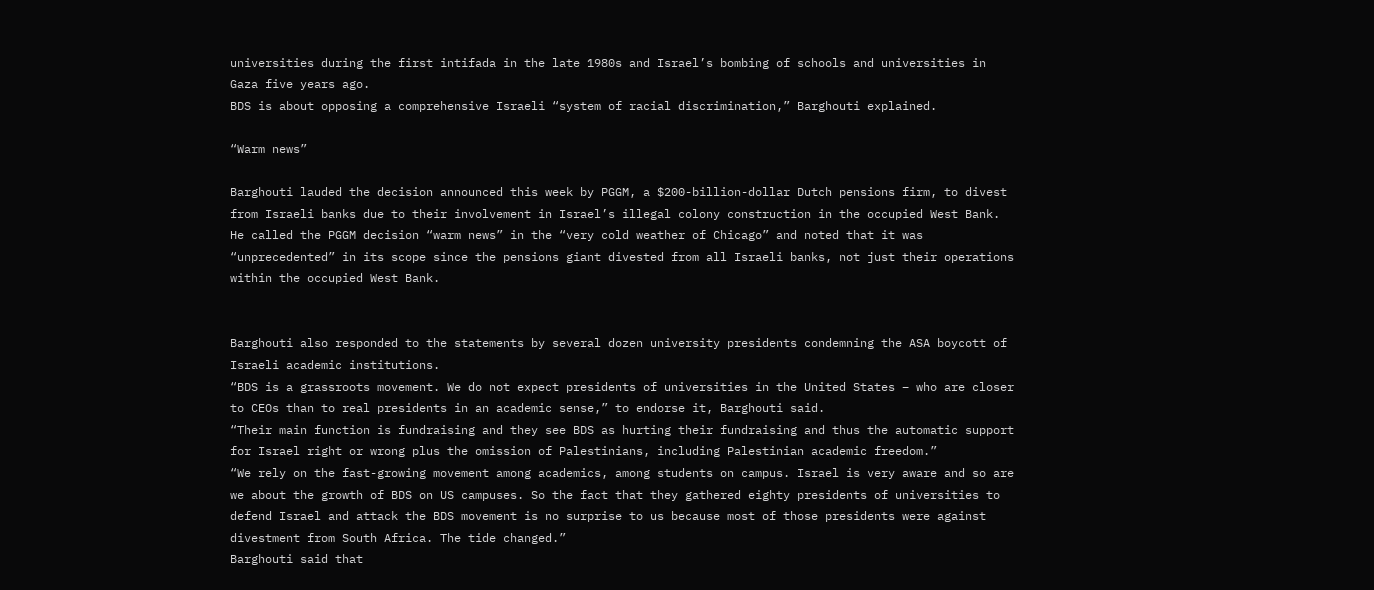universities during the first intifada in the late 1980s and Israel’s bombing of schools and universities in Gaza five years ago.
BDS is about opposing a comprehensive Israeli “system of racial discrimination,” Barghouti explained.

“Warm news”

Barghouti lauded the decision announced this week by PGGM, a $200-billion-dollar Dutch pensions firm, to divest from Israeli banks due to their involvement in Israel’s illegal colony construction in the occupied West Bank.
He called the PGGM decision “warm news” in the “very cold weather of Chicago” and noted that it was “unprecedented” in its scope since the pensions giant divested from all Israeli banks, not just their operations within the occupied West Bank.


Barghouti also responded to the statements by several dozen university presidents condemning the ASA boycott of Israeli academic institutions.
“BDS is a grassroots movement. We do not expect presidents of universities in the United States – who are closer to CEOs than to real presidents in an academic sense,” to endorse it, Barghouti said.
“Their main function is fundraising and they see BDS as hurting their fundraising and thus the automatic support for Israel right or wrong plus the omission of Palestinians, including Palestinian academic freedom.”
“We rely on the fast-growing movement among academics, among students on campus. Israel is very aware and so are we about the growth of BDS on US campuses. So the fact that they gathered eighty presidents of universities to defend Israel and attack the BDS movement is no surprise to us because most of those presidents were against divestment from South Africa. The tide changed.”
Barghouti said that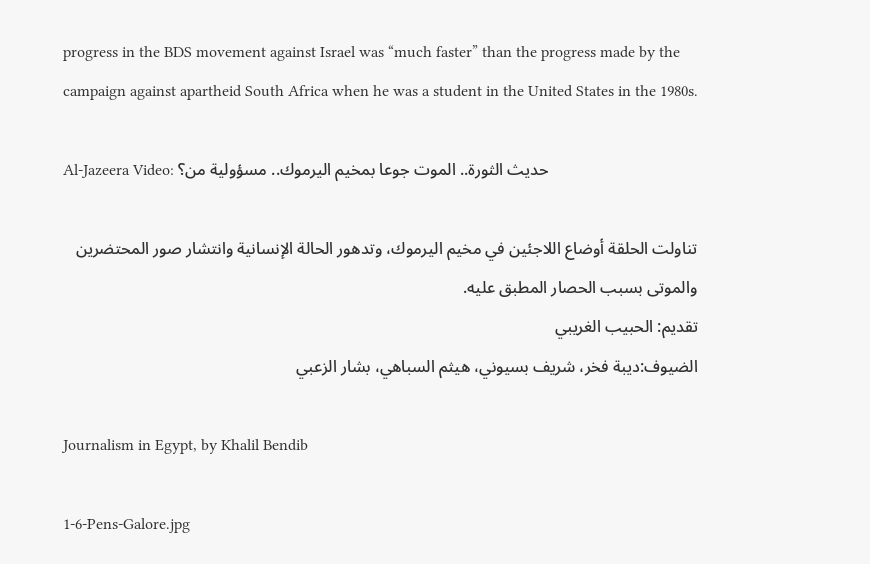progress in the BDS movement against Israel was “much faster” than the progress made by the campaign against apartheid South Africa when he was a student in the United States in the 1980s.

Al-Jazeera Video: حديث الثورة.. الموت جوعا بمخيم اليرموك.. مسؤولية من؟

تناولت الحلقة أوضاع اللاجئين في مخيم اليرموك، وتدهور الحالة الإنسانية وانتشار صور المحتضرين والموتى بسبب الحصار المطبق عليه.
تقديم: الحبيب الغريبي
الضيوف:ديبة فخر، شريف بسيوني، هيثم السباهي، بشار الزعبي

Journalism in Egypt, by Khalil Bendib

1-6-Pens-Galore.jpg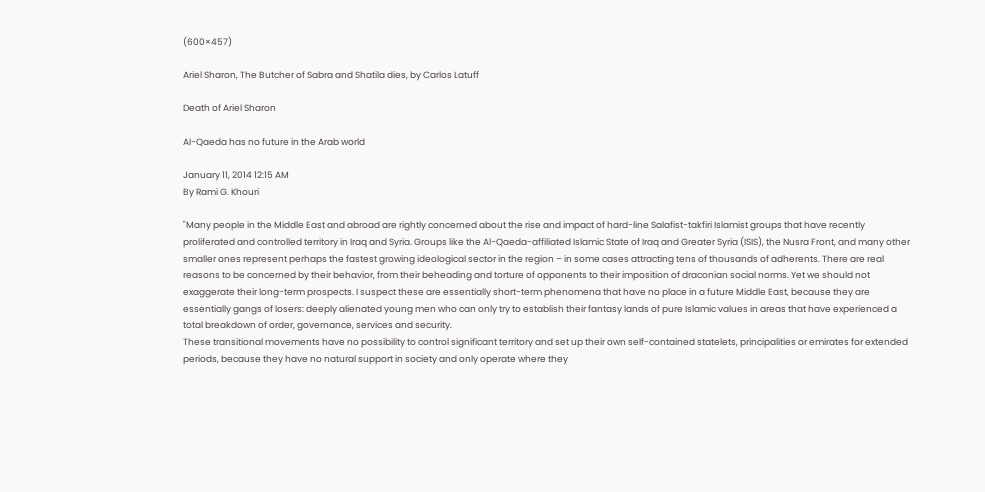(600×457)

Ariel Sharon, The Butcher of Sabra and Shatila dies, by Carlos Latuff

Death of Ariel Sharon

Al-Qaeda has no future in the Arab world

January 11, 2014 12:15 AM
By Rami G. Khouri

"Many people in the Middle East and abroad are rightly concerned about the rise and impact of hard-line Salafist-takfiri Islamist groups that have recently proliferated and controlled territory in Iraq and Syria. Groups like the Al-Qaeda-affiliated Islamic State of Iraq and Greater Syria (ISIS), the Nusra Front, and many other smaller ones represent perhaps the fastest growing ideological sector in the region – in some cases attracting tens of thousands of adherents. There are real reasons to be concerned by their behavior, from their beheading and torture of opponents to their imposition of draconian social norms. Yet we should not exaggerate their long-term prospects. I suspect these are essentially short-term phenomena that have no place in a future Middle East, because they are essentially gangs of losers: deeply alienated young men who can only try to establish their fantasy lands of pure Islamic values in areas that have experienced a total breakdown of order, governance, services and security.
These transitional movements have no possibility to control significant territory and set up their own self-contained statelets, principalities or emirates for extended periods, because they have no natural support in society and only operate where they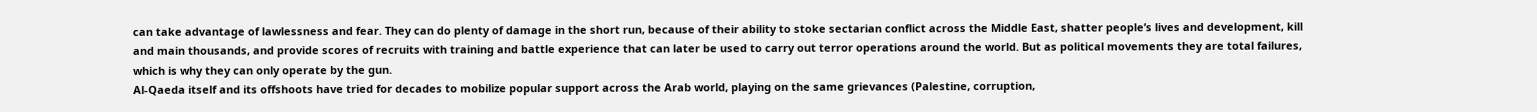can take advantage of lawlessness and fear. They can do plenty of damage in the short run, because of their ability to stoke sectarian conflict across the Middle East, shatter people’s lives and development, kill and main thousands, and provide scores of recruits with training and battle experience that can later be used to carry out terror operations around the world. But as political movements they are total failures, which is why they can only operate by the gun.
Al-Qaeda itself and its offshoots have tried for decades to mobilize popular support across the Arab world, playing on the same grievances (Palestine, corruption,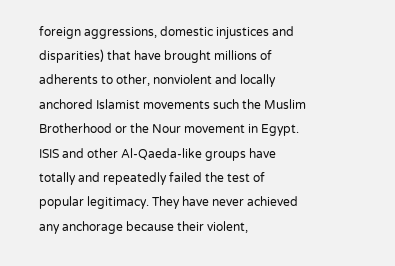foreign aggressions, domestic injustices and disparities) that have brought millions of adherents to other, nonviolent and locally anchored Islamist movements such the Muslim Brotherhood or the Nour movement in Egypt. ISIS and other Al-Qaeda-like groups have totally and repeatedly failed the test of popular legitimacy. They have never achieved any anchorage because their violent,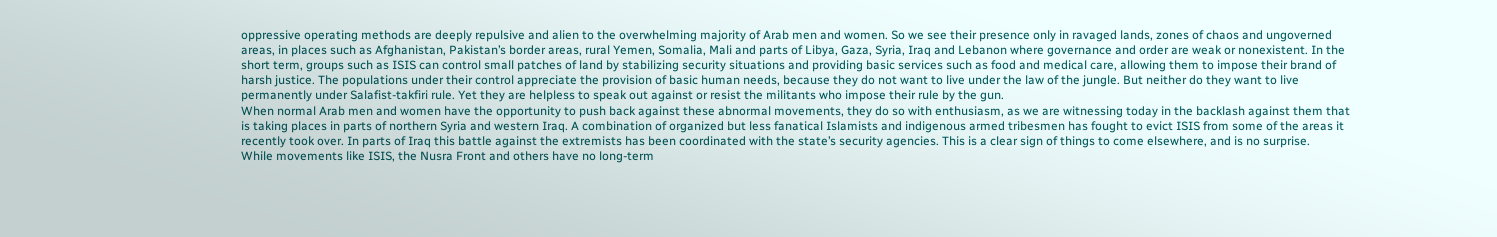oppressive operating methods are deeply repulsive and alien to the overwhelming majority of Arab men and women. So we see their presence only in ravaged lands, zones of chaos and ungoverned areas, in places such as Afghanistan, Pakistan’s border areas, rural Yemen, Somalia, Mali and parts of Libya, Gaza, Syria, Iraq and Lebanon where governance and order are weak or nonexistent. In the short term, groups such as ISIS can control small patches of land by stabilizing security situations and providing basic services such as food and medical care, allowing them to impose their brand of harsh justice. The populations under their control appreciate the provision of basic human needs, because they do not want to live under the law of the jungle. But neither do they want to live permanently under Salafist-takfiri rule. Yet they are helpless to speak out against or resist the militants who impose their rule by the gun.
When normal Arab men and women have the opportunity to push back against these abnormal movements, they do so with enthusiasm, as we are witnessing today in the backlash against them that is taking places in parts of northern Syria and western Iraq. A combination of organized but less fanatical Islamists and indigenous armed tribesmen has fought to evict ISIS from some of the areas it recently took over. In parts of Iraq this battle against the extremists has been coordinated with the state’s security agencies. This is a clear sign of things to come elsewhere, and is no surprise.
While movements like ISIS, the Nusra Front and others have no long-term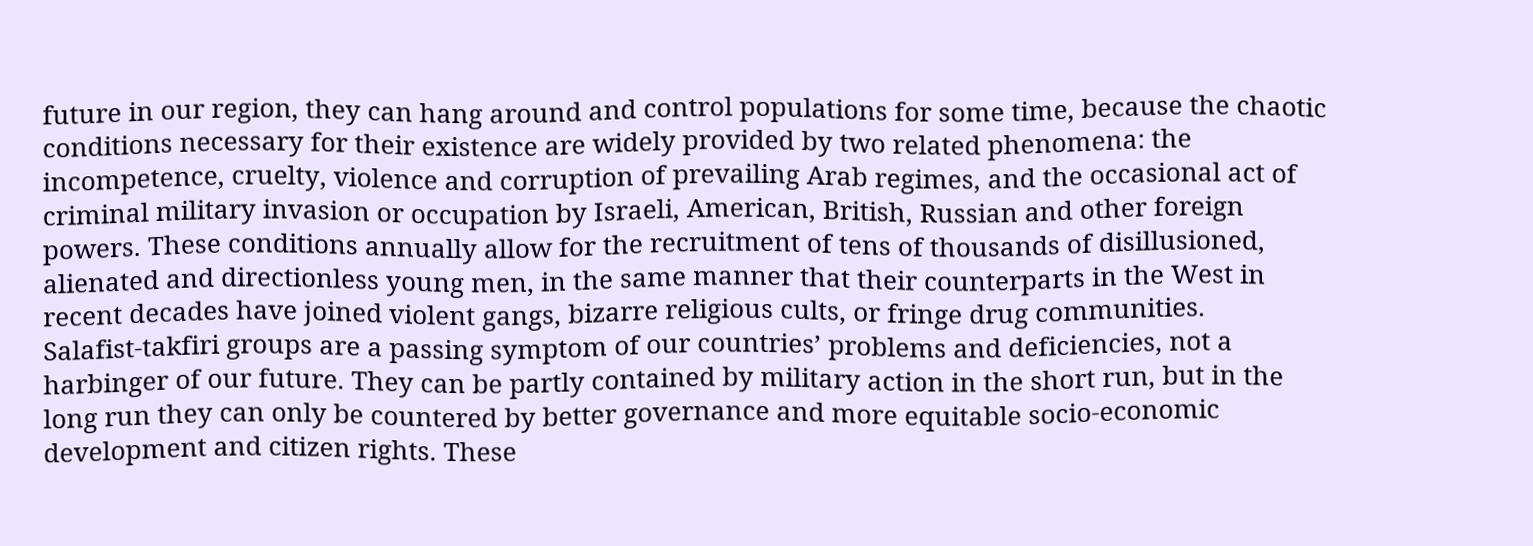future in our region, they can hang around and control populations for some time, because the chaotic conditions necessary for their existence are widely provided by two related phenomena: the incompetence, cruelty, violence and corruption of prevailing Arab regimes, and the occasional act of criminal military invasion or occupation by Israeli, American, British, Russian and other foreign powers. These conditions annually allow for the recruitment of tens of thousands of disillusioned, alienated and directionless young men, in the same manner that their counterparts in the West in recent decades have joined violent gangs, bizarre religious cults, or fringe drug communities.
Salafist-takfiri groups are a passing symptom of our countries’ problems and deficiencies, not a harbinger of our future. They can be partly contained by military action in the short run, but in the long run they can only be countered by better governance and more equitable socio-economic development and citizen rights. These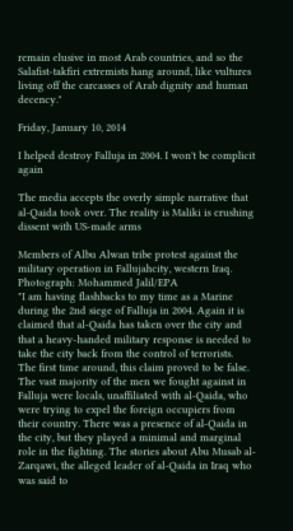remain elusive in most Arab countries, and so the Salafist-takfiri extremists hang around, like vultures living off the carcasses of Arab dignity and human decency."

Friday, January 10, 2014

I helped destroy Falluja in 2004. I won't be complicit again

The media accepts the overly simple narrative that al-Qaida took over. The reality is Maliki is crushing dissent with US-made arms

Members of Albu Alwan tribe protest against the military operation in Fallujahcity, western Iraq. Photograph: Mohammed Jalil/EPA
"I am having flashbacks to my time as a Marine during the 2nd siege of Falluja in 2004. Again it is claimed that al-Qaida has taken over the city and that a heavy-handed military response is needed to take the city back from the control of terrorists.
The first time around, this claim proved to be false. The vast majority of the men we fought against in Falluja were locals, unaffiliated with al-Qaida, who were trying to expel the foreign occupiers from their country. There was a presence of al-Qaida in the city, but they played a minimal and marginal role in the fighting. The stories about Abu Musab al-Zarqawi, the alleged leader of al-Qaida in Iraq who was said to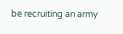be recruiting an army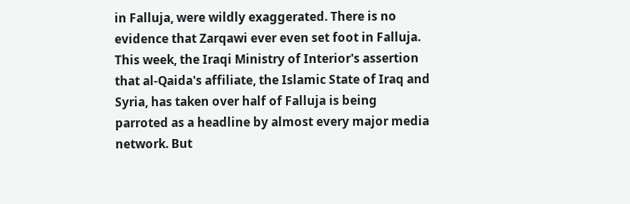in Falluja, were wildly exaggerated. There is no evidence that Zarqawi ever even set foot in Falluja.
This week, the Iraqi Ministry of Interior's assertion that al-Qaida's affiliate, the Islamic State of Iraq and Syria, has taken over half of Falluja is being parroted as a headline by almost every major media network. But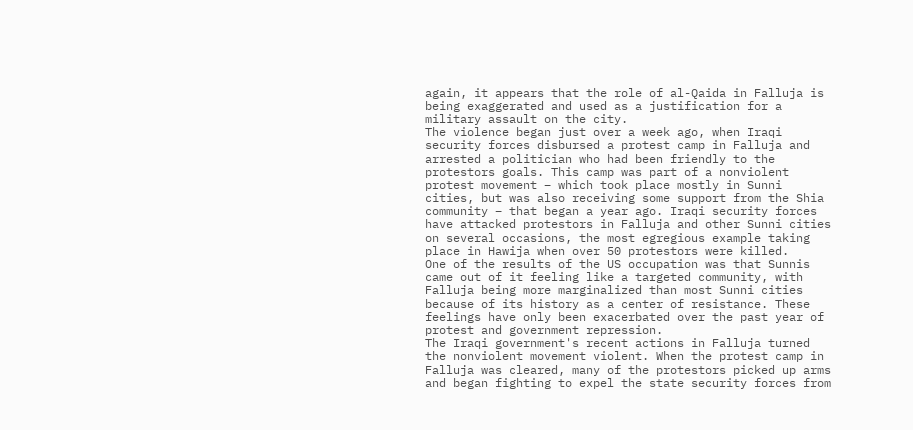again, it appears that the role of al-Qaida in Falluja is being exaggerated and used as a justification for a military assault on the city.
The violence began just over a week ago, when Iraqi security forces disbursed a protest camp in Falluja and arrested a politician who had been friendly to the protestors goals. This camp was part of a nonviolent protest movement – which took place mostly in Sunni cities, but was also receiving some support from the Shia community – that began a year ago. Iraqi security forces have attacked protestors in Falluja and other Sunni cities on several occasions, the most egregious example taking place in Hawija when over 50 protestors were killed.
One of the results of the US occupation was that Sunnis came out of it feeling like a targeted community, with Falluja being more marginalized than most Sunni cities because of its history as a center of resistance. These feelings have only been exacerbated over the past year of protest and government repression.
The Iraqi government's recent actions in Falluja turned the nonviolent movement violent. When the protest camp in Falluja was cleared, many of the protestors picked up arms and began fighting to expel the state security forces from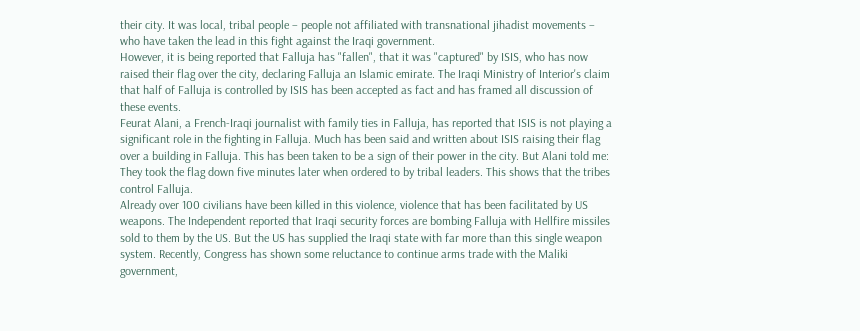their city. It was local, tribal people – people not affiliated with transnational jihadist movements – who have taken the lead in this fight against the Iraqi government.
However, it is being reported that Falluja has "fallen", that it was "captured" by ISIS, who has now raised their flag over the city, declaring Falluja an Islamic emirate. The Iraqi Ministry of Interior's claim that half of Falluja is controlled by ISIS has been accepted as fact and has framed all discussion of these events.
Feurat Alani, a French-Iraqi journalist with family ties in Falluja, has reported that ISIS is not playing a significant role in the fighting in Falluja. Much has been said and written about ISIS raising their flag over a building in Falluja. This has been taken to be a sign of their power in the city. But Alani told me:
They took the flag down five minutes later when ordered to by tribal leaders. This shows that the tribes control Falluja.
Already over 100 civilians have been killed in this violence, violence that has been facilitated by US weapons. The Independent reported that Iraqi security forces are bombing Falluja with Hellfire missiles sold to them by the US. But the US has supplied the Iraqi state with far more than this single weapon system. Recently, Congress has shown some reluctance to continue arms trade with the Maliki government,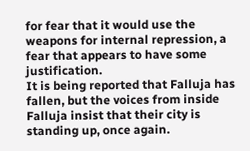for fear that it would use the weapons for internal repression, a fear that appears to have some justification.
It is being reported that Falluja has fallen, but the voices from inside Falluja insist that their city is standing up, once again.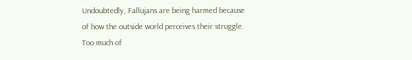Undoubtedly, Fallujans are being harmed because of how the outside world perceives their struggle. Too much of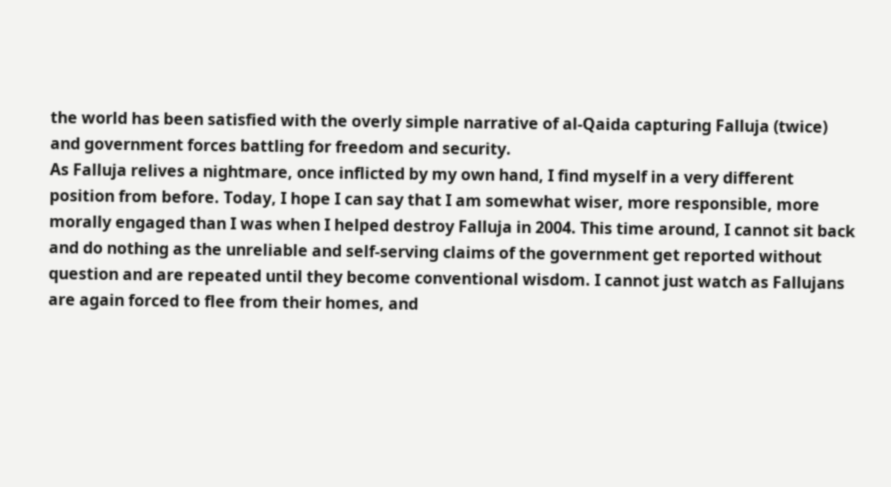the world has been satisfied with the overly simple narrative of al-Qaida capturing Falluja (twice) and government forces battling for freedom and security.
As Falluja relives a nightmare, once inflicted by my own hand, I find myself in a very different position from before. Today, I hope I can say that I am somewhat wiser, more responsible, more morally engaged than I was when I helped destroy Falluja in 2004. This time around, I cannot sit back and do nothing as the unreliable and self-serving claims of the government get reported without question and are repeated until they become conventional wisdom. I cannot just watch as Fallujans are again forced to flee from their homes, and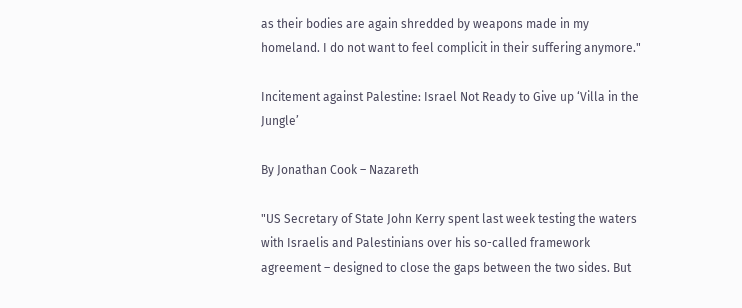as their bodies are again shredded by weapons made in my homeland. I do not want to feel complicit in their suffering anymore."

Incitement against Palestine: Israel Not Ready to Give up ‘Villa in the Jungle’

By Jonathan Cook – Nazareth

"US Secretary of State John Kerry spent last week testing the waters with Israelis and Palestinians over his so-called framework agreement – designed to close the gaps between the two sides. But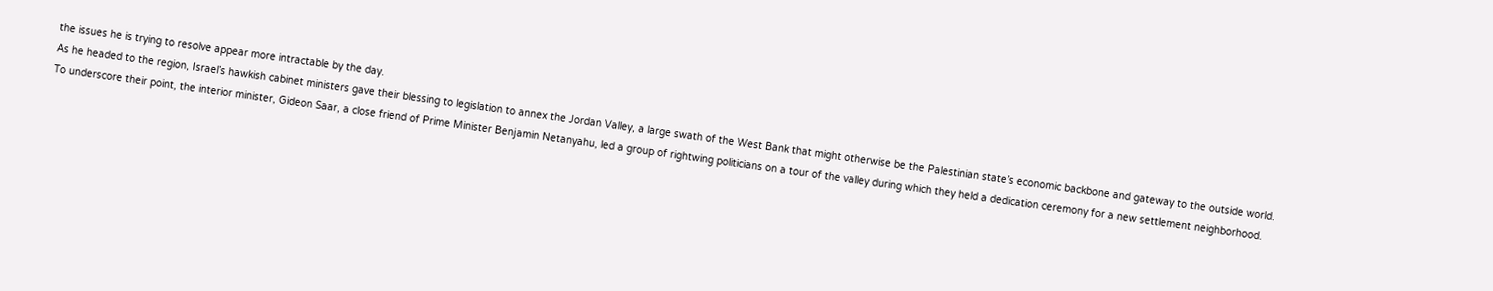the issues he is trying to resolve appear more intractable by the day.
As he headed to the region, Israel’s hawkish cabinet ministers gave their blessing to legislation to annex the Jordan Valley, a large swath of the West Bank that might otherwise be the Palestinian state’s economic backbone and gateway to the outside world.
To underscore their point, the interior minister, Gideon Saar, a close friend of Prime Minister Benjamin Netanyahu, led a group of rightwing politicians on a tour of the valley during which they held a dedication ceremony for a new settlement neighborhood.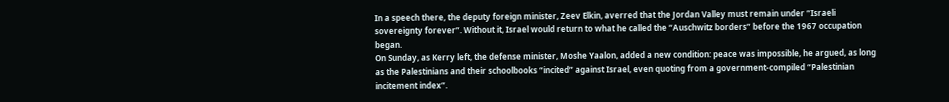In a speech there, the deputy foreign minister, Zeev Elkin, averred that the Jordan Valley must remain under “Israeli sovereignty forever”. Without it, Israel would return to what he called the “Auschwitz borders” before the 1967 occupation began.
On Sunday, as Kerry left, the defense minister, Moshe Yaalon, added a new condition: peace was impossible, he argued, as long as the Palestinians and their schoolbooks “incited” against Israel, even quoting from a government-compiled “Palestinian incitement index”.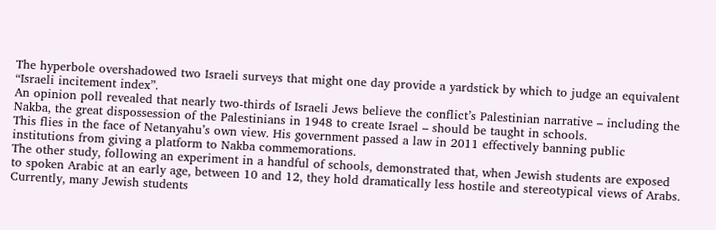The hyperbole overshadowed two Israeli surveys that might one day provide a yardstick by which to judge an equivalent “Israeli incitement index”.
An opinion poll revealed that nearly two-thirds of Israeli Jews believe the conflict’s Palestinian narrative – including the Nakba, the great dispossession of the Palestinians in 1948 to create Israel – should be taught in schools.
This flies in the face of Netanyahu’s own view. His government passed a law in 2011 effectively banning public institutions from giving a platform to Nakba commemorations.
The other study, following an experiment in a handful of schools, demonstrated that, when Jewish students are exposed to spoken Arabic at an early age, between 10 and 12, they hold dramatically less hostile and stereotypical views of Arabs. Currently, many Jewish students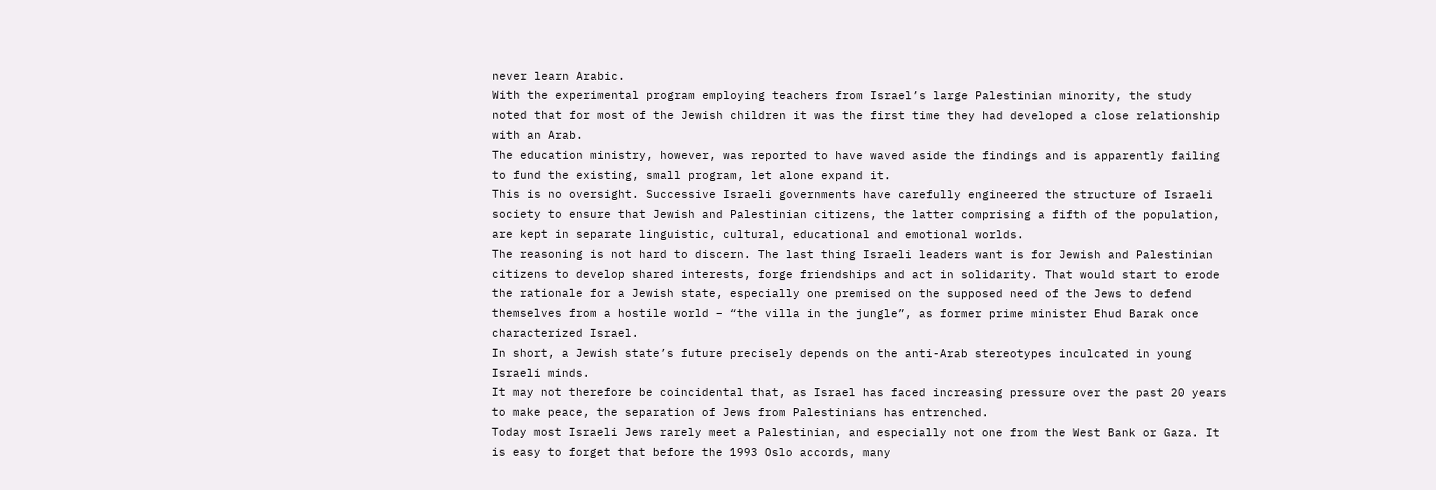never learn Arabic.
With the experimental program employing teachers from Israel’s large Palestinian minority, the study noted that for most of the Jewish children it was the first time they had developed a close relationship with an Arab.
The education ministry, however, was reported to have waved aside the findings and is apparently failing to fund the existing, small program, let alone expand it.
This is no oversight. Successive Israeli governments have carefully engineered the structure of Israeli society to ensure that Jewish and Palestinian citizens, the latter comprising a fifth of the population, are kept in separate linguistic, cultural, educational and emotional worlds.
The reasoning is not hard to discern. The last thing Israeli leaders want is for Jewish and Palestinian citizens to develop shared interests, forge friendships and act in solidarity. That would start to erode the rationale for a Jewish state, especially one premised on the supposed need of the Jews to defend themselves from a hostile world – “the villa in the jungle”, as former prime minister Ehud Barak once characterized Israel.
In short, a Jewish state’s future precisely depends on the anti-Arab stereotypes inculcated in young Israeli minds.
It may not therefore be coincidental that, as Israel has faced increasing pressure over the past 20 years to make peace, the separation of Jews from Palestinians has entrenched.
Today most Israeli Jews rarely meet a Palestinian, and especially not one from the West Bank or Gaza. It is easy to forget that before the 1993 Oslo accords, many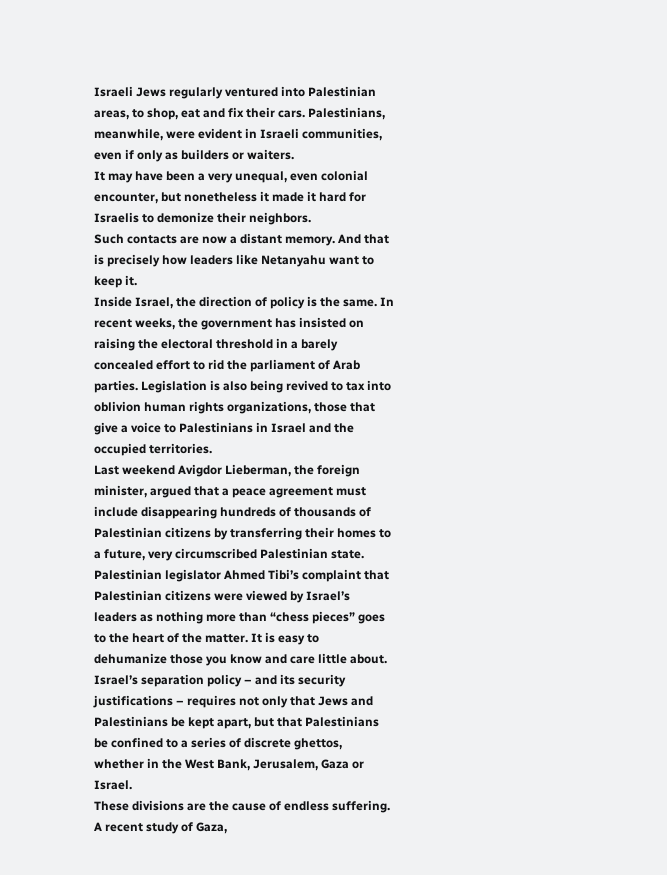Israeli Jews regularly ventured into Palestinian areas, to shop, eat and fix their cars. Palestinians, meanwhile, were evident in Israeli communities, even if only as builders or waiters.
It may have been a very unequal, even colonial encounter, but nonetheless it made it hard for Israelis to demonize their neighbors.
Such contacts are now a distant memory. And that is precisely how leaders like Netanyahu want to keep it.
Inside Israel, the direction of policy is the same. In recent weeks, the government has insisted on raising the electoral threshold in a barely concealed effort to rid the parliament of Arab parties. Legislation is also being revived to tax into oblivion human rights organizations, those that give a voice to Palestinians in Israel and the occupied territories.
Last weekend Avigdor Lieberman, the foreign minister, argued that a peace agreement must include disappearing hundreds of thousands of Palestinian citizens by transferring their homes to a future, very circumscribed Palestinian state.
Palestinian legislator Ahmed Tibi’s complaint that Palestinian citizens were viewed by Israel’s leaders as nothing more than “chess pieces” goes to the heart of the matter. It is easy to dehumanize those you know and care little about.
Israel’s separation policy – and its security justifications – requires not only that Jews and Palestinians be kept apart, but that Palestinians be confined to a series of discrete ghettos, whether in the West Bank, Jerusalem, Gaza or Israel.
These divisions are the cause of endless suffering. A recent study of Gaza,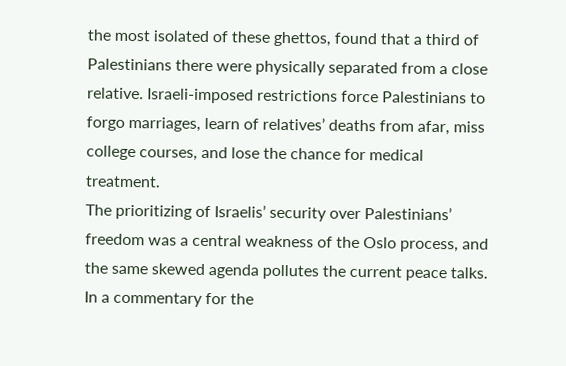the most isolated of these ghettos, found that a third of Palestinians there were physically separated from a close relative. Israeli-imposed restrictions force Palestinians to forgo marriages, learn of relatives’ deaths from afar, miss college courses, and lose the chance for medical treatment.
The prioritizing of Israelis’ security over Palestinians’ freedom was a central weakness of the Oslo process, and the same skewed agenda pollutes the current peace talks.
In a commentary for the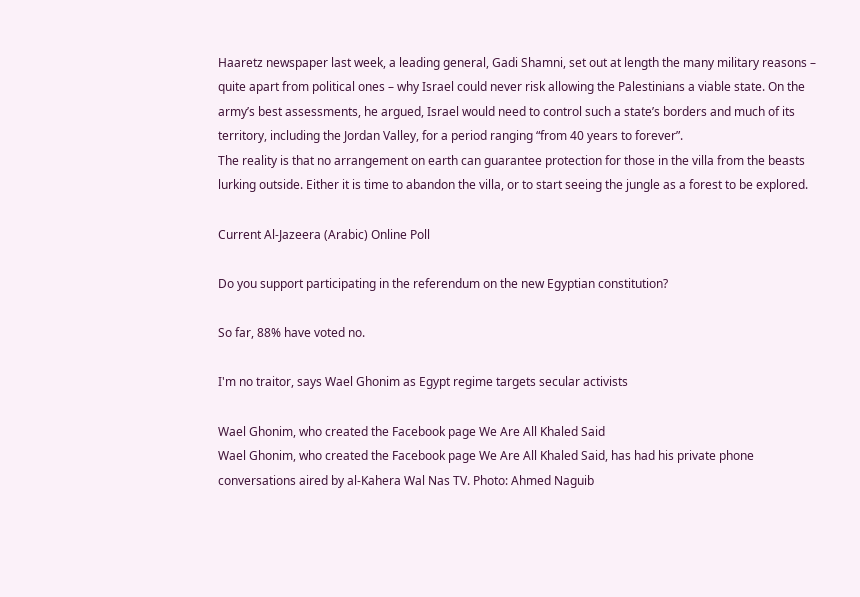Haaretz newspaper last week, a leading general, Gadi Shamni, set out at length the many military reasons – quite apart from political ones – why Israel could never risk allowing the Palestinians a viable state. On the army’s best assessments, he argued, Israel would need to control such a state’s borders and much of its territory, including the Jordan Valley, for a period ranging “from 40 years to forever”.
The reality is that no arrangement on earth can guarantee protection for those in the villa from the beasts lurking outside. Either it is time to abandon the villa, or to start seeing the jungle as a forest to be explored.

Current Al-Jazeera (Arabic) Online Poll

Do you support participating in the referendum on the new Egyptian constitution?

So far, 88% have voted no.

I'm no traitor, says Wael Ghonim as Egypt regime targets secular activists

Wael Ghonim, who created the Facebook page We Are All Khaled Said
Wael Ghonim, who created the Facebook page We Are All Khaled Said, has had his private phone conversations aired by al-Kahera Wal Nas TV. Photo: Ahmed Naguib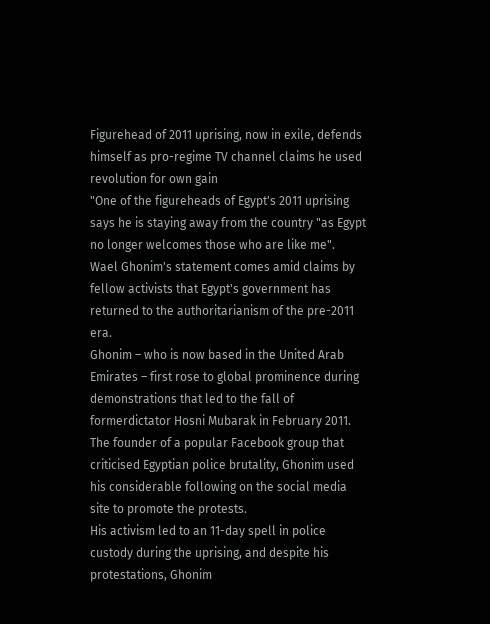Figurehead of 2011 uprising, now in exile, defends himself as pro-regime TV channel claims he used revolution for own gain
"One of the figureheads of Egypt's 2011 uprising says he is staying away from the country "as Egypt no longer welcomes those who are like me".
Wael Ghonim's statement comes amid claims by fellow activists that Egypt's government has returned to the authoritarianism of the pre-2011 era.
Ghonim – who is now based in the United Arab Emirates – first rose to global prominence during demonstrations that led to the fall of formerdictator Hosni Mubarak in February 2011. The founder of a popular Facebook group that criticised Egyptian police brutality, Ghonim used his considerable following on the social media site to promote the protests.
His activism led to an 11-day spell in police custody during the uprising, and despite his protestations, Ghonim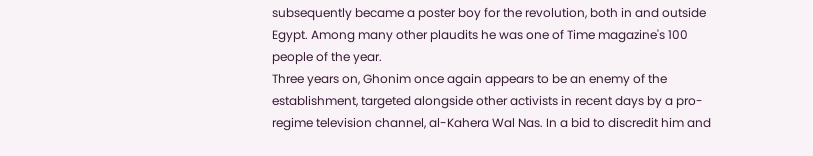subsequently became a poster boy for the revolution, both in and outside Egypt. Among many other plaudits he was one of Time magazine's 100 people of the year.
Three years on, Ghonim once again appears to be an enemy of the establishment, targeted alongside other activists in recent days by a pro-regime television channel, al-Kahera Wal Nas. In a bid to discredit him and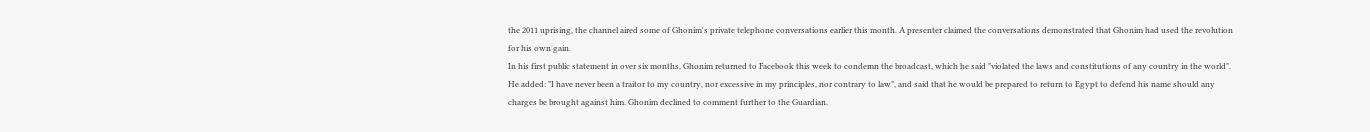the 2011 uprising, the channel aired some of Ghonim's private telephone conversations earlier this month. A presenter claimed the conversations demonstrated that Ghonim had used the revolution for his own gain.
In his first public statement in over six months, Ghonim returned to Facebook this week to condemn the broadcast, which he said "violated the laws and constitutions of any country in the world".
He added: "I have never been a traitor to my country, nor excessive in my principles, nor contrary to law", and said that he would be prepared to return to Egypt to defend his name should any charges be brought against him. Ghonim declined to comment further to the Guardian.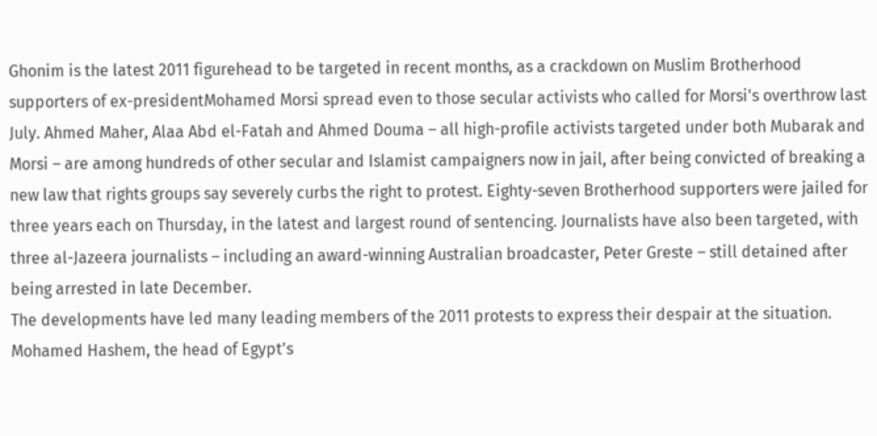Ghonim is the latest 2011 figurehead to be targeted in recent months, as a crackdown on Muslim Brotherhood supporters of ex-presidentMohamed Morsi spread even to those secular activists who called for Morsi's overthrow last July. Ahmed Maher, Alaa Abd el-Fatah and Ahmed Douma – all high-profile activists targeted under both Mubarak and Morsi – are among hundreds of other secular and Islamist campaigners now in jail, after being convicted of breaking a new law that rights groups say severely curbs the right to protest. Eighty-seven Brotherhood supporters were jailed for three years each on Thursday, in the latest and largest round of sentencing. Journalists have also been targeted, with three al-Jazeera journalists – including an award-winning Australian broadcaster, Peter Greste – still detained after being arrested in late December.
The developments have led many leading members of the 2011 protests to express their despair at the situation. Mohamed Hashem, the head of Egypt's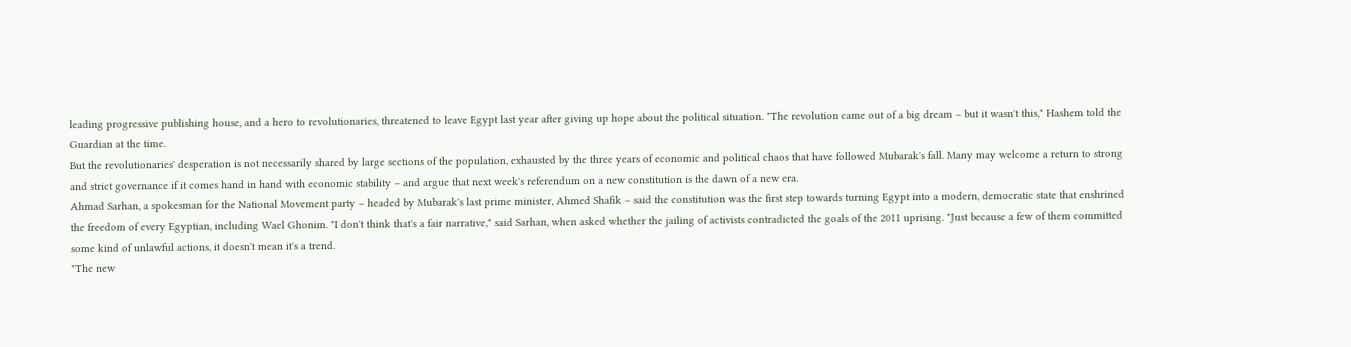leading progressive publishing house, and a hero to revolutionaries, threatened to leave Egypt last year after giving up hope about the political situation. "The revolution came out of a big dream – but it wasn't this," Hashem told the Guardian at the time.
But the revolutionaries' desperation is not necessarily shared by large sections of the population, exhausted by the three years of economic and political chaos that have followed Mubarak's fall. Many may welcome a return to strong and strict governance if it comes hand in hand with economic stability – and argue that next week's referendum on a new constitution is the dawn of a new era.
Ahmad Sarhan, a spokesman for the National Movement party – headed by Mubarak's last prime minister, Ahmed Shafik – said the constitution was the first step towards turning Egypt into a modern, democratic state that enshrined the freedom of every Egyptian, including Wael Ghonim. "I don't think that's a fair narrative," said Sarhan, when asked whether the jailing of activists contradicted the goals of the 2011 uprising. "Just because a few of them committed some kind of unlawful actions, it doesn't mean it's a trend.
"The new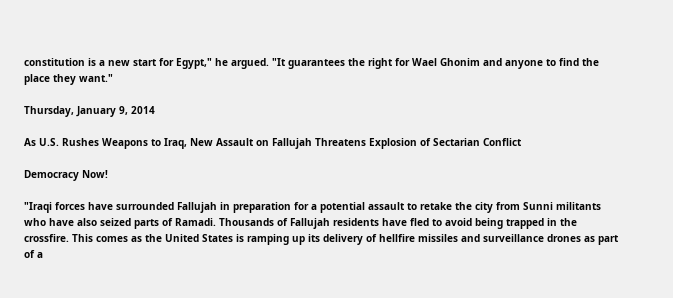constitution is a new start for Egypt," he argued. "It guarantees the right for Wael Ghonim and anyone to find the place they want."

Thursday, January 9, 2014

As U.S. Rushes Weapons to Iraq, New Assault on Fallujah Threatens Explosion of Sectarian Conflict

Democracy Now!

"Iraqi forces have surrounded Fallujah in preparation for a potential assault to retake the city from Sunni militants who have also seized parts of Ramadi. Thousands of Fallujah residents have fled to avoid being trapped in the crossfire. This comes as the United States is ramping up its delivery of hellfire missiles and surveillance drones as part of a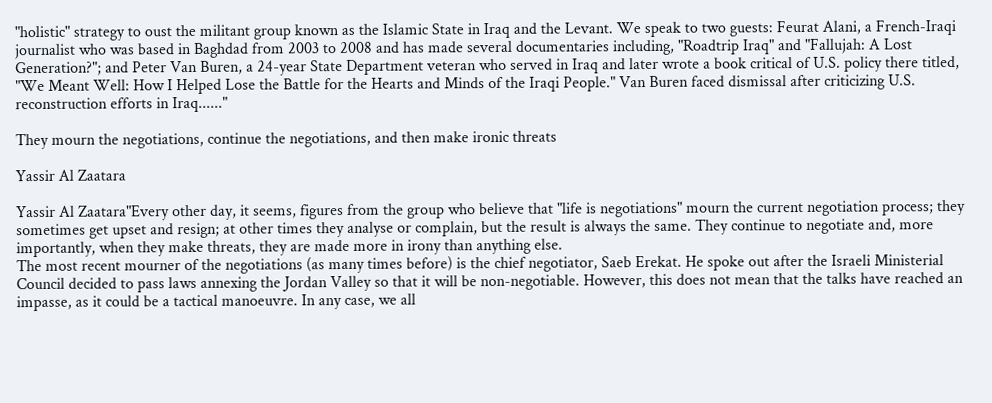"holistic" strategy to oust the militant group known as the Islamic State in Iraq and the Levant. We speak to two guests: Feurat Alani, a French-Iraqi journalist who was based in Baghdad from 2003 to 2008 and has made several documentaries including, "Roadtrip Iraq" and "Fallujah: A Lost Generation?"; and Peter Van Buren, a 24-year State Department veteran who served in Iraq and later wrote a book critical of U.S. policy there titled, "We Meant Well: How I Helped Lose the Battle for the Hearts and Minds of the Iraqi People." Van Buren faced dismissal after criticizing U.S. reconstruction efforts in Iraq......"

They mourn the negotiations, continue the negotiations, and then make ironic threats

Yassir Al Zaatara

Yassir Al Zaatara"Every other day, it seems, figures from the group who believe that "life is negotiations" mourn the current negotiation process; they sometimes get upset and resign; at other times they analyse or complain, but the result is always the same. They continue to negotiate and, more importantly, when they make threats, they are made more in irony than anything else.
The most recent mourner of the negotiations (as many times before) is the chief negotiator, Saeb Erekat. He spoke out after the Israeli Ministerial Council decided to pass laws annexing the Jordan Valley so that it will be non-negotiable. However, this does not mean that the talks have reached an impasse, as it could be a tactical manoeuvre. In any case, we all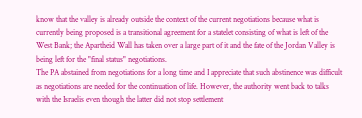know that the valley is already outside the context of the current negotiations because what is currently being proposed is a transitional agreement for a statelet consisting of what is left of the West Bank; the Apartheid Wall has taken over a large part of it and the fate of the Jordan Valley is being left for the "final status" negotiations.
The PA abstained from negotiations for a long time and I appreciate that such abstinence was difficult as negotiations are needed for the continuation of life. However, the authority went back to talks with the Israelis even though the latter did not stop settlement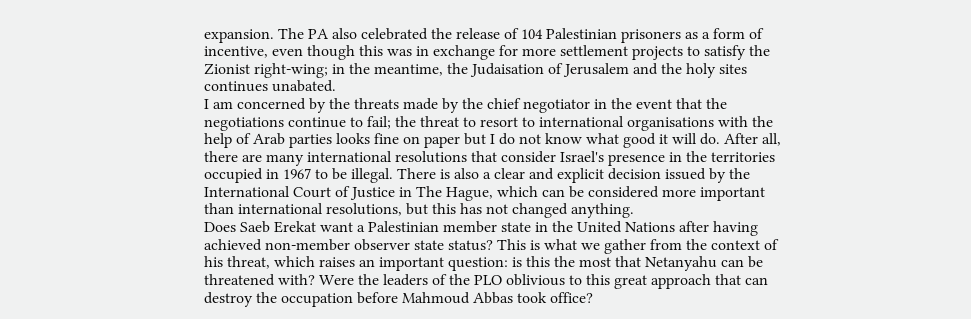expansion. The PA also celebrated the release of 104 Palestinian prisoners as a form of incentive, even though this was in exchange for more settlement projects to satisfy the Zionist right-wing; in the meantime, the Judaisation of Jerusalem and the holy sites continues unabated.
I am concerned by the threats made by the chief negotiator in the event that the negotiations continue to fail; the threat to resort to international organisations with the help of Arab parties looks fine on paper but I do not know what good it will do. After all, there are many international resolutions that consider Israel's presence in the territories occupied in 1967 to be illegal. There is also a clear and explicit decision issued by the International Court of Justice in The Hague, which can be considered more important than international resolutions, but this has not changed anything.
Does Saeb Erekat want a Palestinian member state in the United Nations after having achieved non-member observer state status? This is what we gather from the context of his threat, which raises an important question: is this the most that Netanyahu can be threatened with? Were the leaders of the PLO oblivious to this great approach that can destroy the occupation before Mahmoud Abbas took office?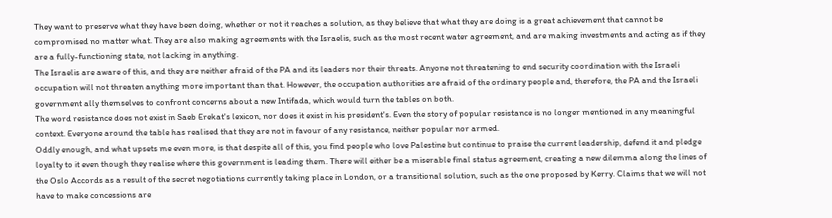They want to preserve what they have been doing, whether or not it reaches a solution, as they believe that what they are doing is a great achievement that cannot be compromised no matter what. They are also making agreements with the Israelis, such as the most recent water agreement, and are making investments and acting as if they are a fully-functioning state, not lacking in anything.
The Israelis are aware of this, and they are neither afraid of the PA and its leaders nor their threats. Anyone not threatening to end security coordination with the Israeli occupation will not threaten anything more important than that. However, the occupation authorities are afraid of the ordinary people and, therefore, the PA and the Israeli government ally themselves to confront concerns about a new Intifada, which would turn the tables on both.
The word resistance does not exist in Saeb Erekat's lexicon, nor does it exist in his president's. Even the story of popular resistance is no longer mentioned in any meaningful context. Everyone around the table has realised that they are not in favour of any resistance, neither popular nor armed.
Oddly enough, and what upsets me even more, is that despite all of this, you find people who love Palestine but continue to praise the current leadership, defend it and pledge loyalty to it even though they realise where this government is leading them. There will either be a miserable final status agreement, creating a new dilemma along the lines of the Oslo Accords as a result of the secret negotiations currently taking place in London, or a transitional solution, such as the one proposed by Kerry. Claims that we will not have to make concessions are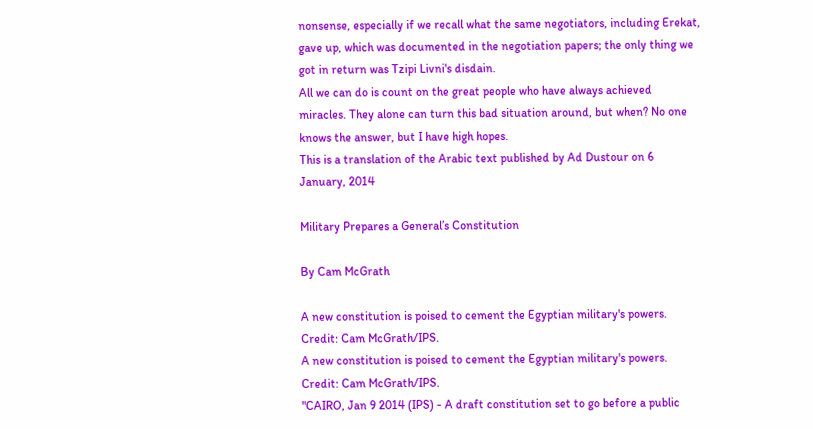nonsense, especially if we recall what the same negotiators, including Erekat, gave up, which was documented in the negotiation papers; the only thing we got in return was Tzipi Livni's disdain.
All we can do is count on the great people who have always achieved miracles. They alone can turn this bad situation around, but when? No one knows the answer, but I have high hopes.
This is a translation of the Arabic text published by Ad Dustour on 6 January, 2014

Military Prepares a General’s Constitution

By Cam McGrath

A new constitution is poised to cement the Egyptian military's powers. Credit: Cam McGrath/IPS.
A new constitution is poised to cement the Egyptian military's powers. Credit: Cam McGrath/IPS.
"CAIRO, Jan 9 2014 (IPS) - A draft constitution set to go before a public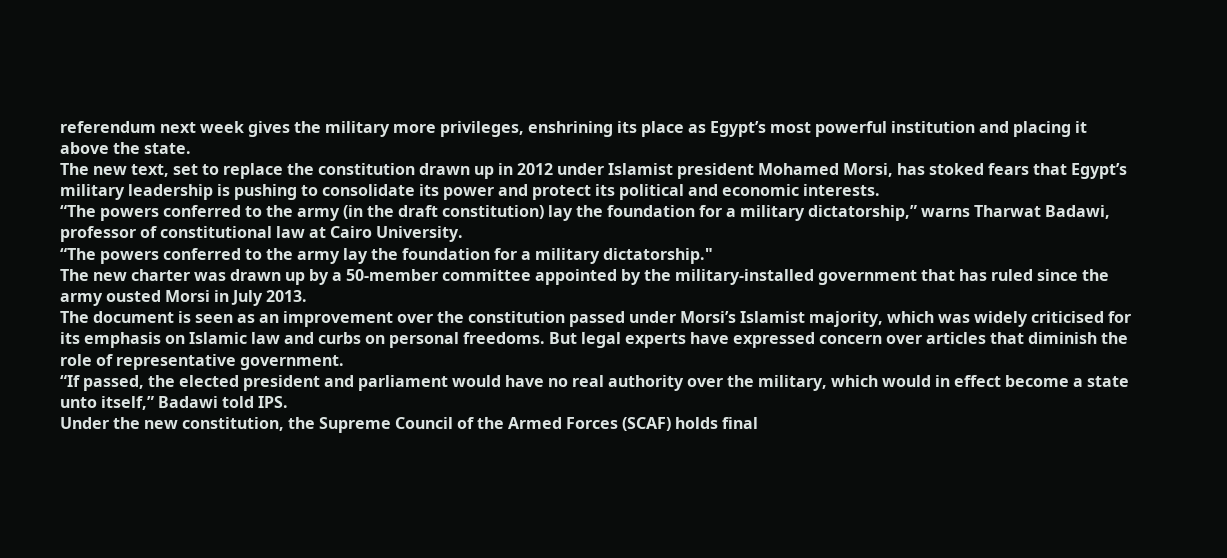referendum next week gives the military more privileges, enshrining its place as Egypt’s most powerful institution and placing it above the state.
The new text, set to replace the constitution drawn up in 2012 under Islamist president Mohamed Morsi, has stoked fears that Egypt’s military leadership is pushing to consolidate its power and protect its political and economic interests.
“The powers conferred to the army (in the draft constitution) lay the foundation for a military dictatorship,” warns Tharwat Badawi, professor of constitutional law at Cairo University.
“The powers conferred to the army lay the foundation for a military dictatorship."
The new charter was drawn up by a 50-member committee appointed by the military-installed government that has ruled since the army ousted Morsi in July 2013.
The document is seen as an improvement over the constitution passed under Morsi’s Islamist majority, which was widely criticised for its emphasis on Islamic law and curbs on personal freedoms. But legal experts have expressed concern over articles that diminish the role of representative government.
“If passed, the elected president and parliament would have no real authority over the military, which would in effect become a state unto itself,” Badawi told IPS.
Under the new constitution, the Supreme Council of the Armed Forces (SCAF) holds final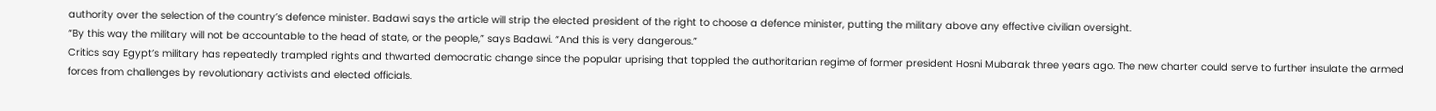authority over the selection of the country’s defence minister. Badawi says the article will strip the elected president of the right to choose a defence minister, putting the military above any effective civilian oversight.
“By this way the military will not be accountable to the head of state, or the people,” says Badawi. “And this is very dangerous.”
Critics say Egypt’s military has repeatedly trampled rights and thwarted democratic change since the popular uprising that toppled the authoritarian regime of former president Hosni Mubarak three years ago. The new charter could serve to further insulate the armed forces from challenges by revolutionary activists and elected officials.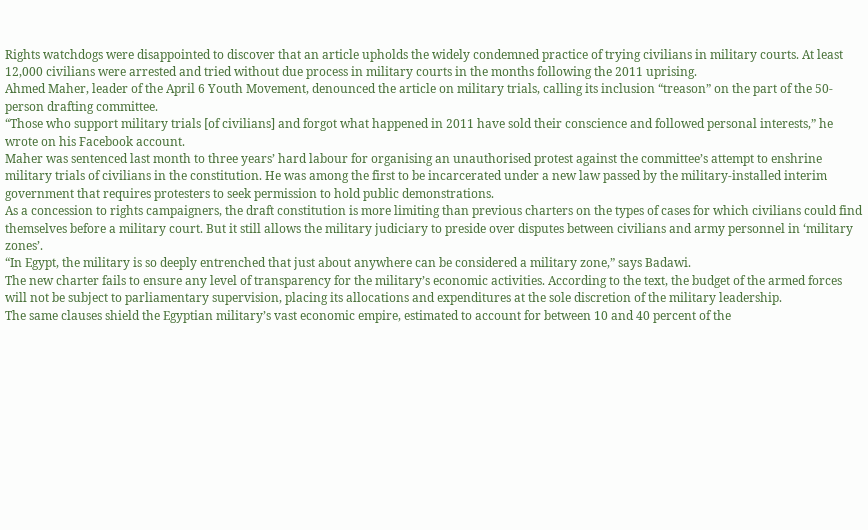Rights watchdogs were disappointed to discover that an article upholds the widely condemned practice of trying civilians in military courts. At least 12,000 civilians were arrested and tried without due process in military courts in the months following the 2011 uprising.
Ahmed Maher, leader of the April 6 Youth Movement, denounced the article on military trials, calling its inclusion “treason” on the part of the 50-person drafting committee.
“Those who support military trials [of civilians] and forgot what happened in 2011 have sold their conscience and followed personal interests,” he wrote on his Facebook account.
Maher was sentenced last month to three years’ hard labour for organising an unauthorised protest against the committee’s attempt to enshrine military trials of civilians in the constitution. He was among the first to be incarcerated under a new law passed by the military-installed interim government that requires protesters to seek permission to hold public demonstrations.
As a concession to rights campaigners, the draft constitution is more limiting than previous charters on the types of cases for which civilians could find themselves before a military court. But it still allows the military judiciary to preside over disputes between civilians and army personnel in ‘military zones’.
“In Egypt, the military is so deeply entrenched that just about anywhere can be considered a military zone,” says Badawi.
The new charter fails to ensure any level of transparency for the military’s economic activities. According to the text, the budget of the armed forces will not be subject to parliamentary supervision, placing its allocations and expenditures at the sole discretion of the military leadership.
The same clauses shield the Egyptian military’s vast economic empire, estimated to account for between 10 and 40 percent of the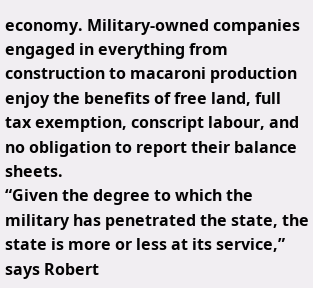economy. Military-owned companies engaged in everything from construction to macaroni production enjoy the benefits of free land, full tax exemption, conscript labour, and no obligation to report their balance sheets.
“Given the degree to which the military has penetrated the state, the state is more or less at its service,” says Robert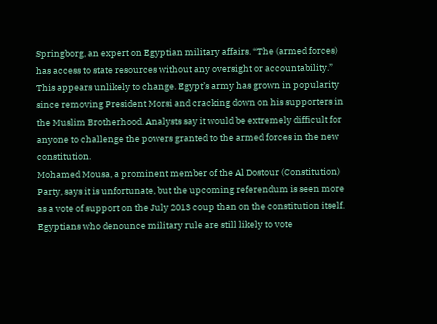Springborg, an expert on Egyptian military affairs. “The (armed forces) has access to state resources without any oversight or accountability.”
This appears unlikely to change. Egypt’s army has grown in popularity since removing President Morsi and cracking down on his supporters in the Muslim Brotherhood. Analysts say it would be extremely difficult for anyone to challenge the powers granted to the armed forces in the new constitution.
Mohamed Mousa, a prominent member of the Al Dostour (Constitution) Party, says it is unfortunate, but the upcoming referendum is seen more as a vote of support on the July 2013 coup than on the constitution itself.
Egyptians who denounce military rule are still likely to vote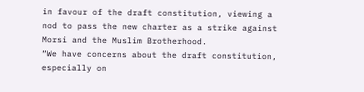in favour of the draft constitution, viewing a nod to pass the new charter as a strike against Morsi and the Muslim Brotherhood.
“We have concerns about the draft constitution, especially on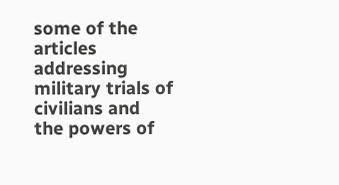some of the articles addressing military trials of civilians and the powers of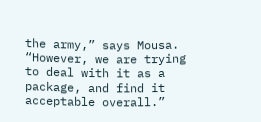the army,” says Mousa. “However, we are trying to deal with it as a package, and find it acceptable overall.”